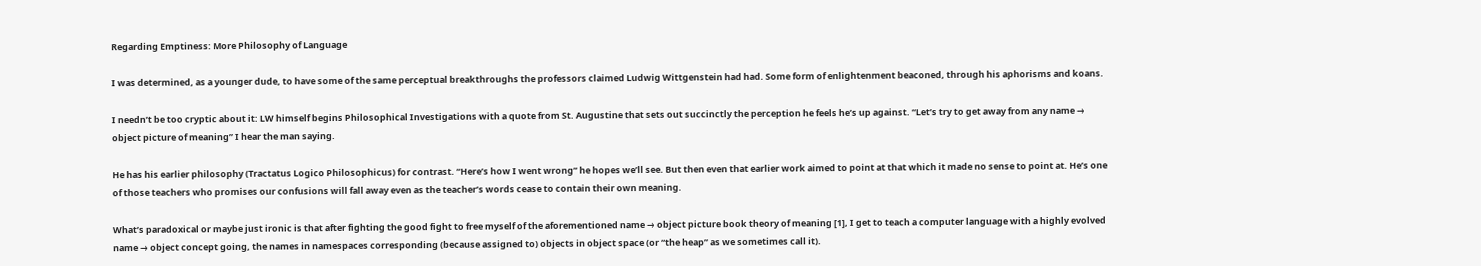Regarding Emptiness: More Philosophy of Language

I was determined, as a younger dude, to have some of the same perceptual breakthroughs the professors claimed Ludwig Wittgenstein had had. Some form of enlightenment beaconed, through his aphorisms and koans.

I needn’t be too cryptic about it: LW himself begins Philosophical Investigations with a quote from St. Augustine that sets out succinctly the perception he feels he’s up against. “Let’s try to get away from any name → object picture of meaning” I hear the man saying.

He has his earlier philosophy (Tractatus Logico Philosophicus) for contrast. “Here’s how I went wrong” he hopes we’ll see. But then even that earlier work aimed to point at that which it made no sense to point at. He’s one of those teachers who promises our confusions will fall away even as the teacher’s words cease to contain their own meaning.

What’s paradoxical or maybe just ironic is that after fighting the good fight to free myself of the aforementioned name → object picture book theory of meaning [1], I get to teach a computer language with a highly evolved name → object concept going, the names in namespaces corresponding (because assigned to) objects in object space (or “the heap” as we sometimes call it).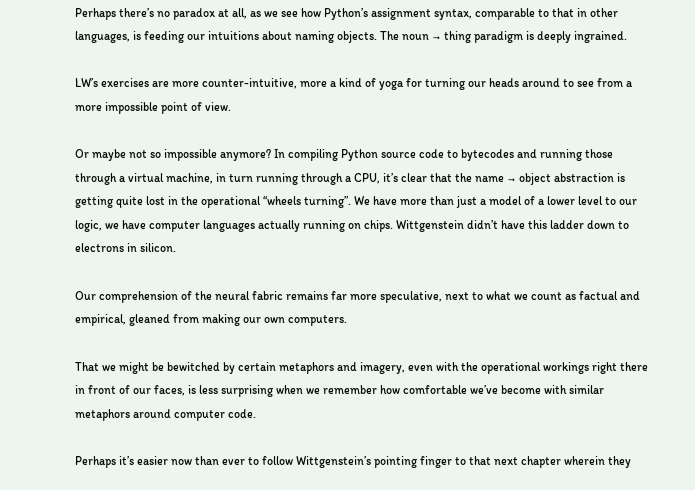Perhaps there’s no paradox at all, as we see how Python’s assignment syntax, comparable to that in other languages, is feeding our intuitions about naming objects. The noun → thing paradigm is deeply ingrained.

LW’s exercises are more counter-intuitive, more a kind of yoga for turning our heads around to see from a more impossible point of view.

Or maybe not so impossible anymore? In compiling Python source code to bytecodes and running those through a virtual machine, in turn running through a CPU, it’s clear that the name → object abstraction is getting quite lost in the operational “wheels turning”. We have more than just a model of a lower level to our logic, we have computer languages actually running on chips. Wittgenstein didn’t have this ladder down to electrons in silicon.

Our comprehension of the neural fabric remains far more speculative, next to what we count as factual and empirical, gleaned from making our own computers.

That we might be bewitched by certain metaphors and imagery, even with the operational workings right there in front of our faces, is less surprising when we remember how comfortable we’ve become with similar metaphors around computer code.

Perhaps it’s easier now than ever to follow Wittgenstein’s pointing finger to that next chapter wherein they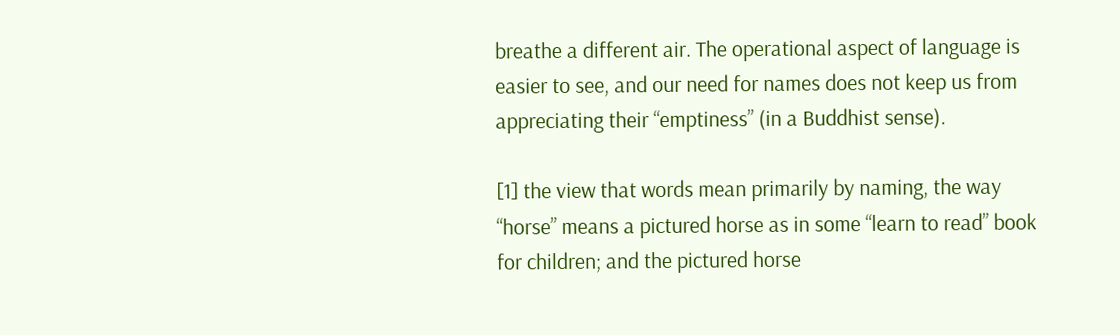breathe a different air. The operational aspect of language is easier to see, and our need for names does not keep us from appreciating their “emptiness” (in a Buddhist sense).

[1] the view that words mean primarily by naming, the way “horse” means a pictured horse as in some “learn to read” book for children; and the pictured horse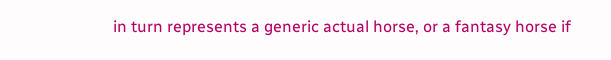in turn represents a generic actual horse, or a fantasy horse if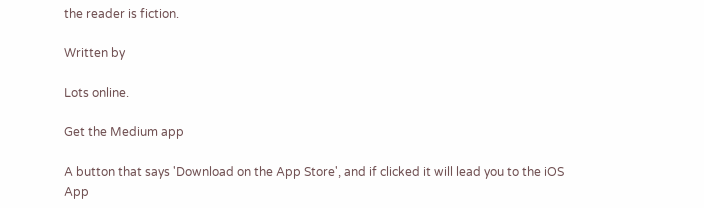the reader is fiction.

Written by

Lots online.

Get the Medium app

A button that says 'Download on the App Store', and if clicked it will lead you to the iOS App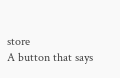store
A button that says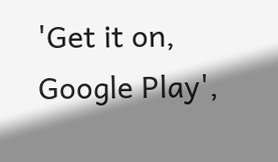'Get it on, Google Play',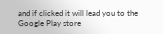and if clicked it will lead you to the Google Play store